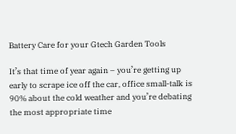Battery Care for your Gtech Garden Tools

It’s that time of year again – you’re getting up early to scrape ice off the car, office small-talk is 90% about the cold weather and you’re debating the most appropriate time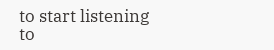to start listening to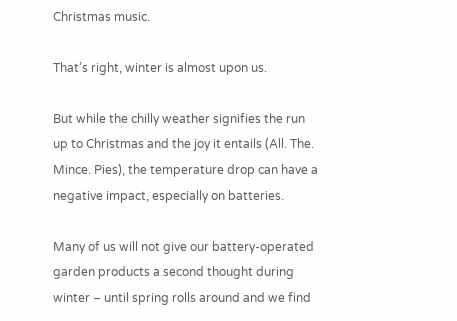Christmas music.

That’s right, winter is almost upon us.

But while the chilly weather signifies the run up to Christmas and the joy it entails (All. The. Mince. Pies), the temperature drop can have a negative impact, especially on batteries.

Many of us will not give our battery-operated garden products a second thought during winter – until spring rolls around and we find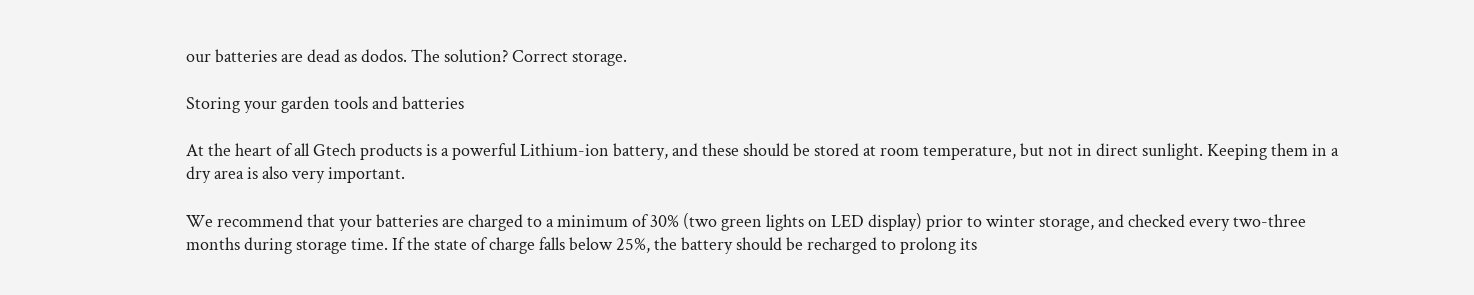our batteries are dead as dodos. The solution? Correct storage.

Storing your garden tools and batteries

At the heart of all Gtech products is a powerful Lithium-ion battery, and these should be stored at room temperature, but not in direct sunlight. Keeping them in a dry area is also very important.

We recommend that your batteries are charged to a minimum of 30% (two green lights on LED display) prior to winter storage, and checked every two-three months during storage time. If the state of charge falls below 25%, the battery should be recharged to prolong its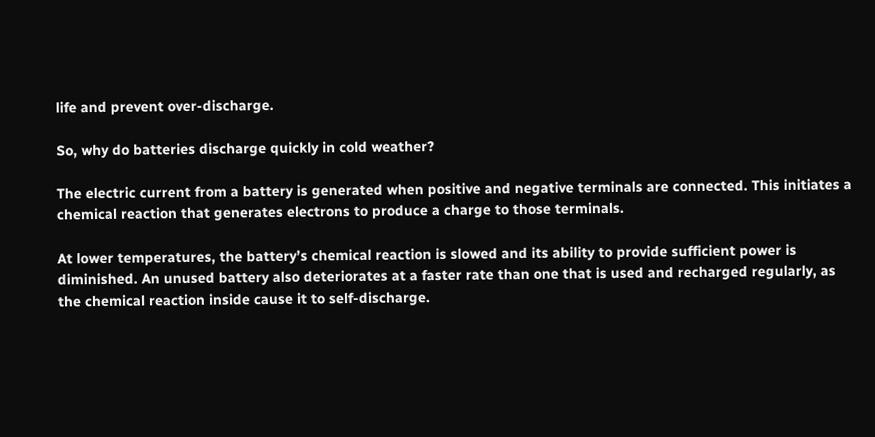life and prevent over-discharge.

So, why do batteries discharge quickly in cold weather?

The electric current from a battery is generated when positive and negative terminals are connected. This initiates a chemical reaction that generates electrons to produce a charge to those terminals.

At lower temperatures, the battery’s chemical reaction is slowed and its ability to provide sufficient power is diminished. An unused battery also deteriorates at a faster rate than one that is used and recharged regularly, as the chemical reaction inside cause it to self-discharge.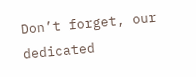Don’t forget, our dedicated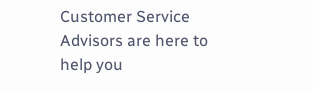Customer Service Advisors are here to help you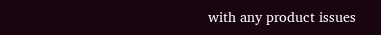with any product issues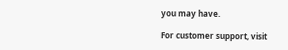you may have.

For customer support, visit